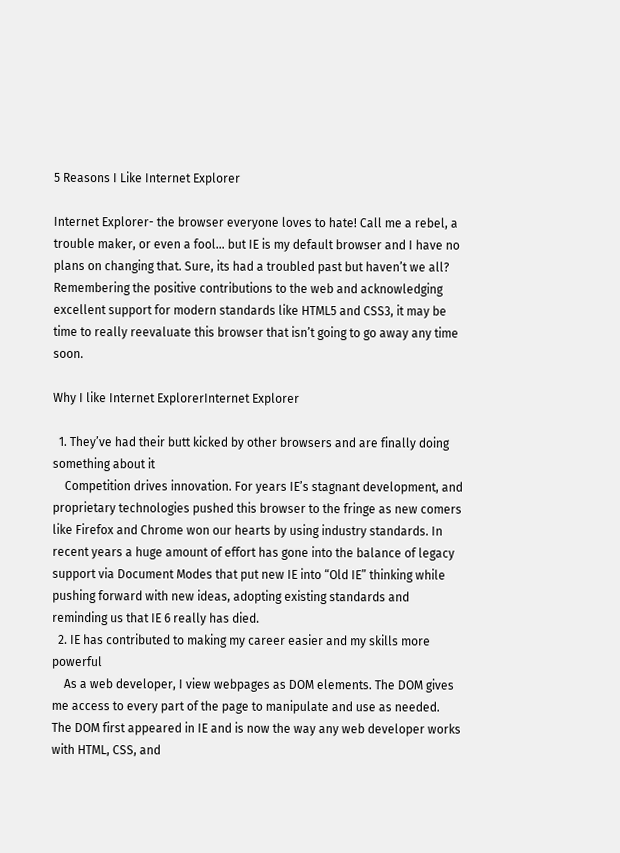5 Reasons I Like Internet Explorer

Internet Explorer- the browser everyone loves to hate! Call me a rebel, a trouble maker, or even a fool… but IE is my default browser and I have no plans on changing that. Sure, its had a troubled past but haven’t we all? Remembering the positive contributions to the web and acknowledging excellent support for modern standards like HTML5 and CSS3, it may be time to really reevaluate this browser that isn’t going to go away any time soon.

Why I like Internet ExplorerInternet Explorer

  1. They’ve had their butt kicked by other browsers and are finally doing something about it
    Competition drives innovation. For years IE’s stagnant development, and proprietary technologies pushed this browser to the fringe as new comers like Firefox and Chrome won our hearts by using industry standards. In recent years a huge amount of effort has gone into the balance of legacy support via Document Modes that put new IE into “Old IE” thinking while pushing forward with new ideas, adopting existing standards and reminding us that IE 6 really has died.
  2. IE has contributed to making my career easier and my skills more powerful
    As a web developer, I view webpages as DOM elements. The DOM gives me access to every part of the page to manipulate and use as needed.  The DOM first appeared in IE and is now the way any web developer works with HTML, CSS, and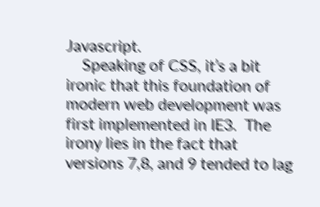Javascript.
    Speaking of CSS, it’s a bit ironic that this foundation of modern web development was first implemented in IE3.  The irony lies in the fact that versions 7,8, and 9 tended to lag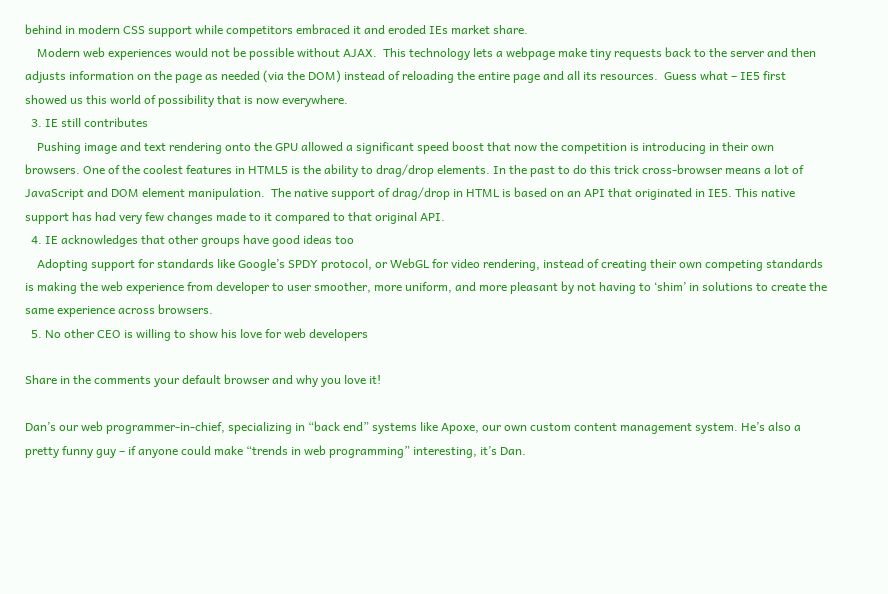behind in modern CSS support while competitors embraced it and eroded IEs market share.
    Modern web experiences would not be possible without AJAX.  This technology lets a webpage make tiny requests back to the server and then adjusts information on the page as needed (via the DOM) instead of reloading the entire page and all its resources.  Guess what – IE5 first showed us this world of possibility that is now everywhere.
  3. IE still contributes
    Pushing image and text rendering onto the GPU allowed a significant speed boost that now the competition is introducing in their own browsers. One of the coolest features in HTML5 is the ability to drag/drop elements. In the past to do this trick cross-browser means a lot of JavaScript and DOM element manipulation.  The native support of drag/drop in HTML is based on an API that originated in IE5. This native support has had very few changes made to it compared to that original API.
  4. IE acknowledges that other groups have good ideas too
    Adopting support for standards like Google’s SPDY protocol, or WebGL for video rendering, instead of creating their own competing standards is making the web experience from developer to user smoother, more uniform, and more pleasant by not having to ‘shim’ in solutions to create the same experience across browsers.
  5. No other CEO is willing to show his love for web developers

Share in the comments your default browser and why you love it!

Dan’s our web programmer-in-chief, specializing in “back end” systems like Apoxe, our own custom content management system. He’s also a pretty funny guy – if anyone could make “trends in web programming” interesting, it’s Dan.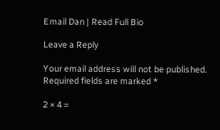Email Dan | Read Full Bio

Leave a Reply

Your email address will not be published. Required fields are marked *

2 × 4 =